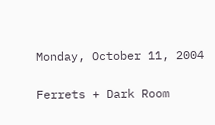Monday, October 11, 2004

Ferrets + Dark Room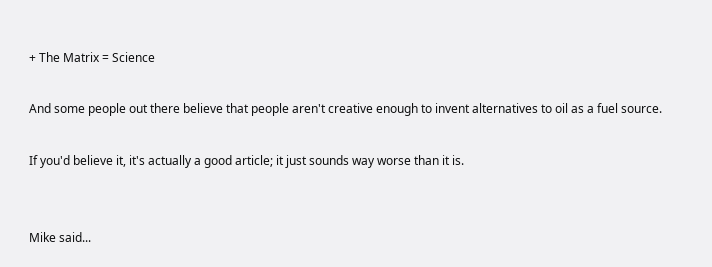+ The Matrix = Science

And some people out there believe that people aren't creative enough to invent alternatives to oil as a fuel source.

If you'd believe it, it's actually a good article; it just sounds way worse than it is.


Mike said...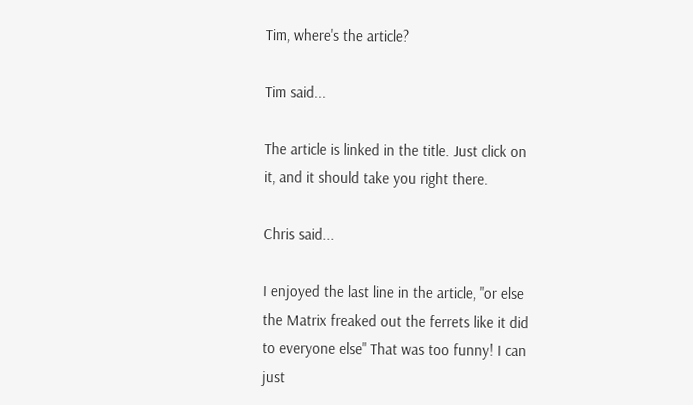Tim, where's the article?

Tim said...

The article is linked in the title. Just click on it, and it should take you right there.

Chris said...

I enjoyed the last line in the article, "or else the Matrix freaked out the ferrets like it did to everyone else" That was too funny! I can just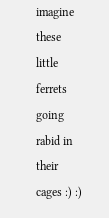imagine these little ferrets going rabid in their cages :) :)